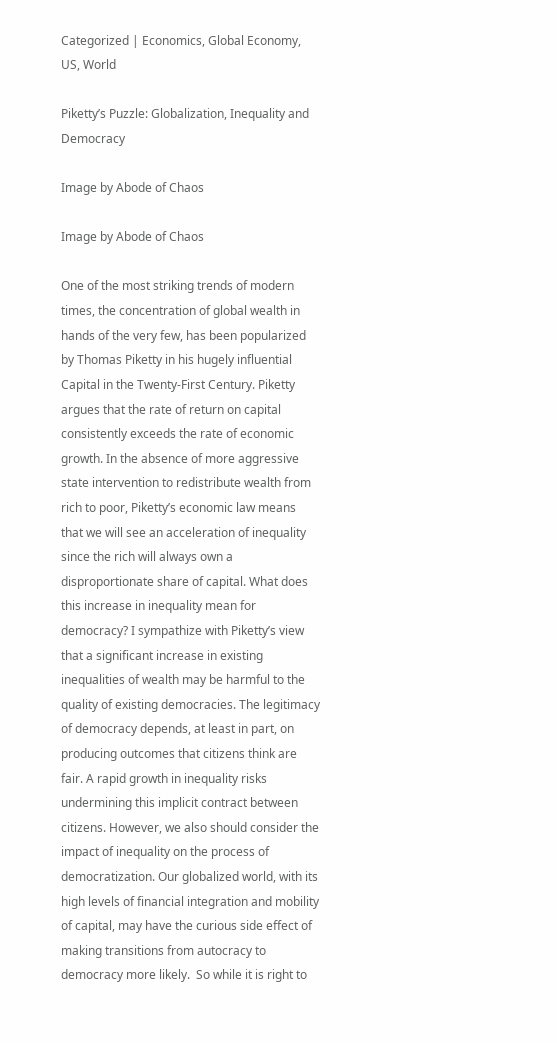Categorized | Economics, Global Economy, US, World

Piketty’s Puzzle: Globalization, Inequality and Democracy

Image by Abode of Chaos

Image by Abode of Chaos

One of the most striking trends of modern times, the concentration of global wealth in hands of the very few, has been popularized by Thomas Piketty in his hugely influential Capital in the Twenty-First Century. Piketty argues that the rate of return on capital consistently exceeds the rate of economic growth. In the absence of more aggressive state intervention to redistribute wealth from rich to poor, Piketty’s economic law means that we will see an acceleration of inequality since the rich will always own a disproportionate share of capital. What does this increase in inequality mean for democracy? I sympathize with Piketty’s view that a significant increase in existing inequalities of wealth may be harmful to the quality of existing democracies. The legitimacy of democracy depends, at least in part, on producing outcomes that citizens think are fair. A rapid growth in inequality risks undermining this implicit contract between citizens. However, we also should consider the impact of inequality on the process of democratization. Our globalized world, with its high levels of financial integration and mobility of capital, may have the curious side effect of making transitions from autocracy to democracy more likely.  So while it is right to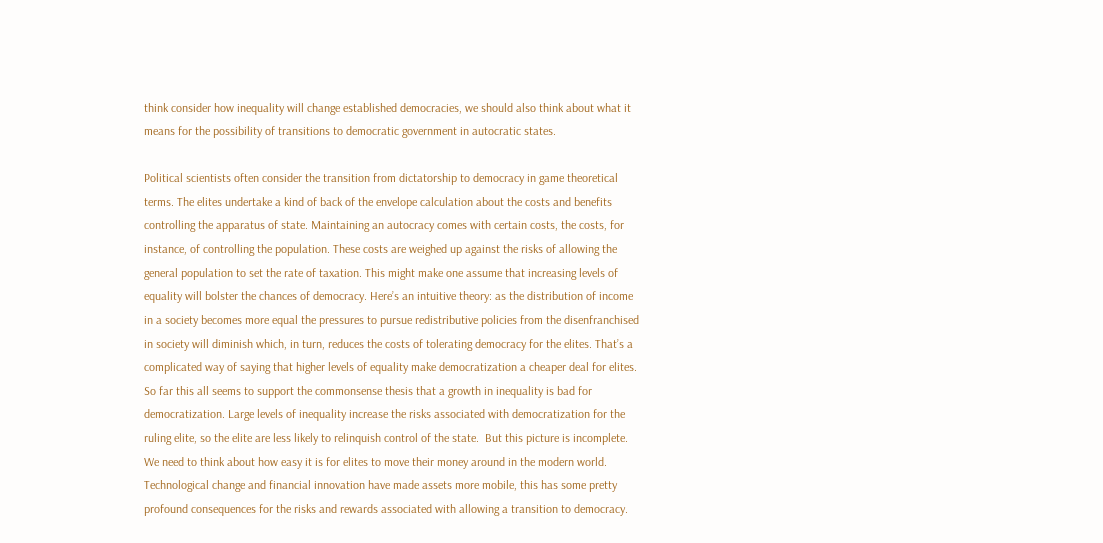think consider how inequality will change established democracies, we should also think about what it means for the possibility of transitions to democratic government in autocratic states.

Political scientists often consider the transition from dictatorship to democracy in game theoretical terms. The elites undertake a kind of back of the envelope calculation about the costs and benefits controlling the apparatus of state. Maintaining an autocracy comes with certain costs, the costs, for instance, of controlling the population. These costs are weighed up against the risks of allowing the general population to set the rate of taxation. This might make one assume that increasing levels of equality will bolster the chances of democracy. Here’s an intuitive theory: as the distribution of income in a society becomes more equal the pressures to pursue redistributive policies from the disenfranchised in society will diminish which, in turn, reduces the costs of tolerating democracy for the elites. That’s a complicated way of saying that higher levels of equality make democratization a cheaper deal for elites. So far this all seems to support the commonsense thesis that a growth in inequality is bad for democratization. Large levels of inequality increase the risks associated with democratization for the ruling elite, so the elite are less likely to relinquish control of the state.  But this picture is incomplete.  We need to think about how easy it is for elites to move their money around in the modern world. Technological change and financial innovation have made assets more mobile, this has some pretty profound consequences for the risks and rewards associated with allowing a transition to democracy.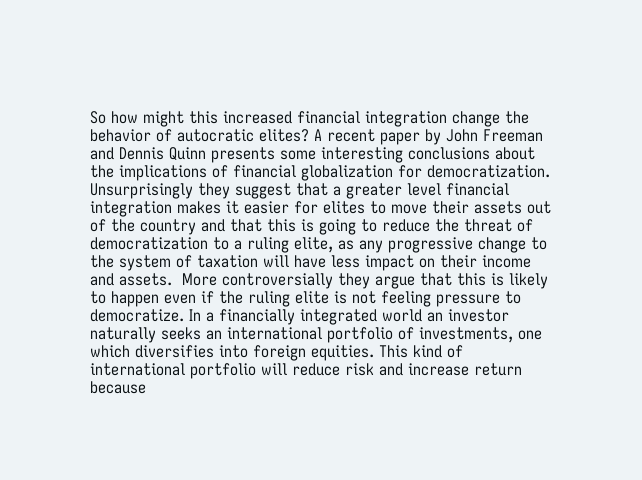So how might this increased financial integration change the behavior of autocratic elites? A recent paper by John Freeman and Dennis Quinn presents some interesting conclusions about the implications of financial globalization for democratization. Unsurprisingly they suggest that a greater level financial integration makes it easier for elites to move their assets out of the country and that this is going to reduce the threat of democratization to a ruling elite, as any progressive change to the system of taxation will have less impact on their income and assets.  More controversially they argue that this is likely to happen even if the ruling elite is not feeling pressure to democratize. In a financially integrated world an investor naturally seeks an international portfolio of investments, one which diversifies into foreign equities. This kind of international portfolio will reduce risk and increase return because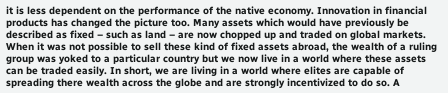it is less dependent on the performance of the native economy. Innovation in financial products has changed the picture too. Many assets which would have previously be described as fixed – such as land – are now chopped up and traded on global markets. When it was not possible to sell these kind of fixed assets abroad, the wealth of a ruling group was yoked to a particular country but we now live in a world where these assets can be traded easily. In short, we are living in a world where elites are capable of spreading there wealth across the globe and are strongly incentivized to do so. A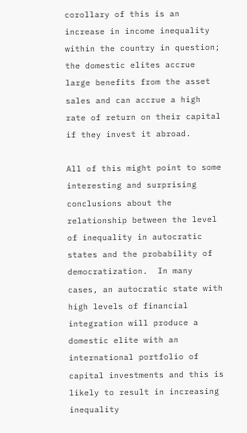corollary of this is an increase in income inequality within the country in question; the domestic elites accrue large benefits from the asset sales and can accrue a high rate of return on their capital if they invest it abroad.

All of this might point to some interesting and surprising conclusions about the relationship between the level of inequality in autocratic states and the probability of democratization.  In many cases, an autocratic state with high levels of financial integration will produce a domestic elite with an international portfolio of capital investments and this is likely to result in increasing inequality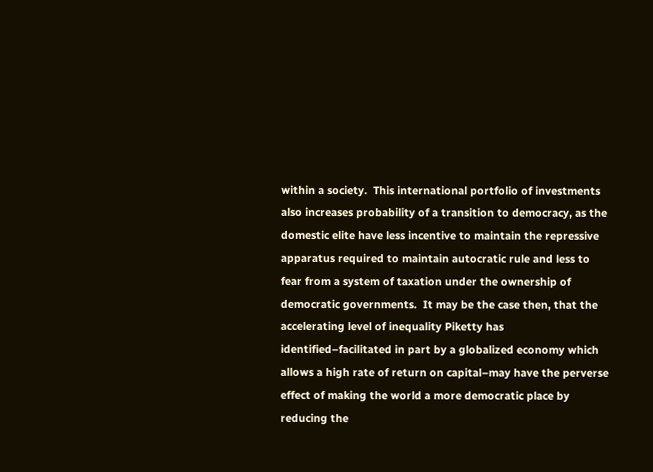within a society.  This international portfolio of investments also increases probability of a transition to democracy, as the domestic elite have less incentive to maintain the repressive apparatus required to maintain autocratic rule and less to fear from a system of taxation under the ownership of democratic governments.  It may be the case then, that the accelerating level of inequality Piketty has identified–facilitated in part by a globalized economy which allows a high rate of return on capital–may have the perverse effect of making the world a more democratic place by reducing the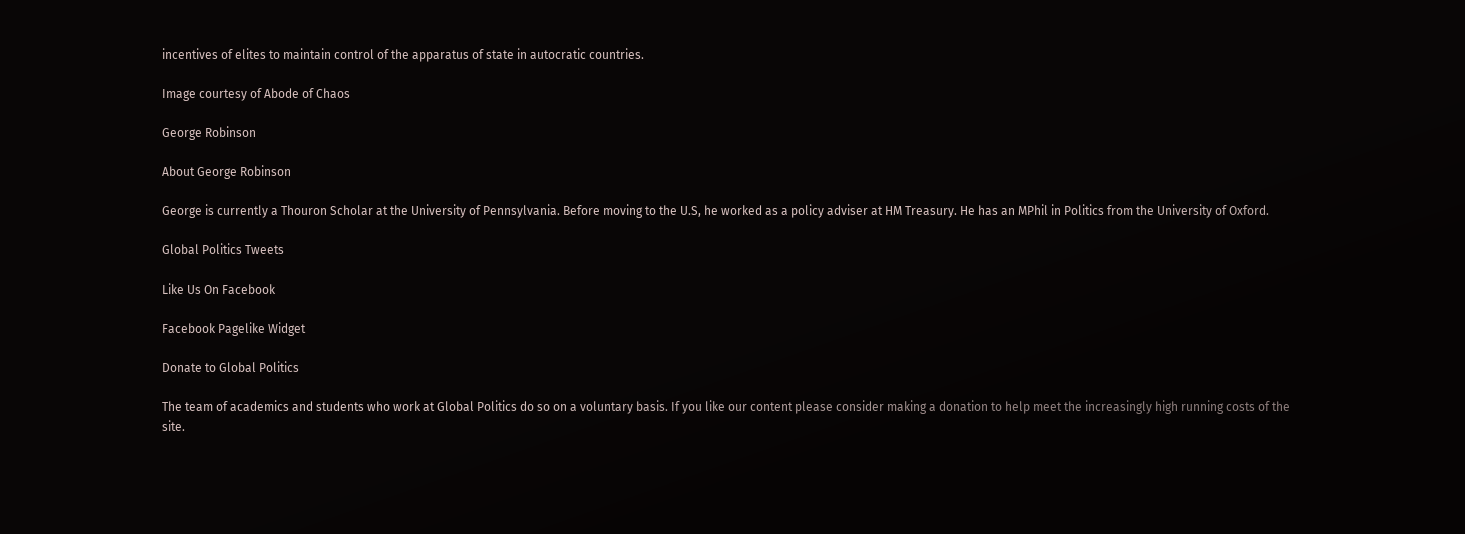incentives of elites to maintain control of the apparatus of state in autocratic countries.

Image courtesy of Abode of Chaos

George Robinson

About George Robinson

George is currently a Thouron Scholar at the University of Pennsylvania. Before moving to the U.S, he worked as a policy adviser at HM Treasury. He has an MPhil in Politics from the University of Oxford.

Global Politics Tweets

Like Us On Facebook

Facebook Pagelike Widget

Donate to Global Politics

The team of academics and students who work at Global Politics do so on a voluntary basis. If you like our content please consider making a donation to help meet the increasingly high running costs of the site.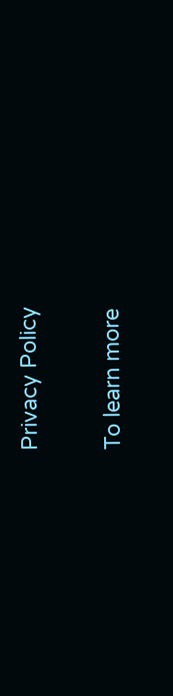Privacy Policy

To learn more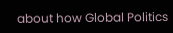about how Global Politics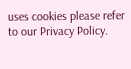uses cookies please refer to our Privacy Policy.